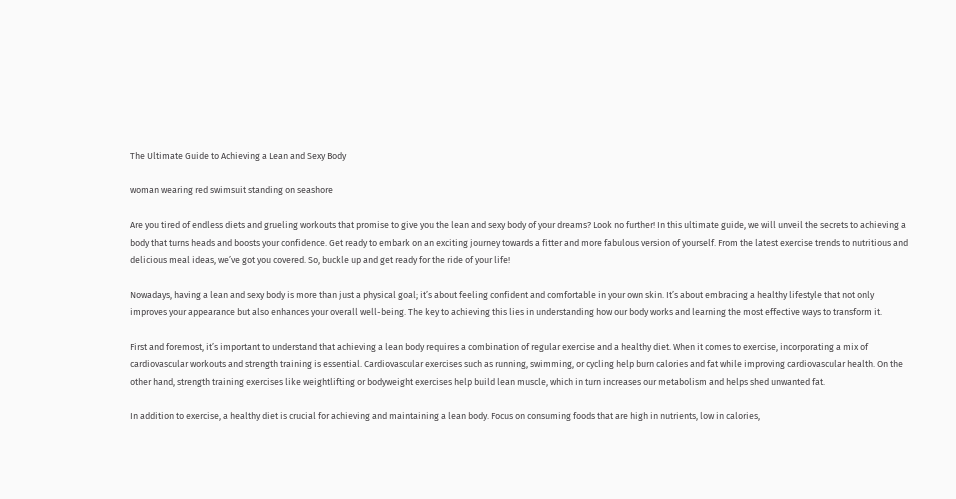The Ultimate Guide to Achieving a Lean and Sexy Body

woman wearing red swimsuit standing on seashore

Are you tired of endless diets and grueling workouts that promise to give you the lean and sexy body of your dreams? Look no further! In this ultimate guide, we will unveil the secrets to achieving a body that turns heads and boosts your confidence. Get ready to embark on an exciting journey towards a fitter and more fabulous version of yourself. From the latest exercise trends to nutritious and delicious meal ideas, we’ve got you covered. So, buckle up and get ready for the ride of your life!

Nowadays, having a lean and sexy body is more than just a physical goal; it’s about feeling confident and comfortable in your own skin. It’s about embracing a healthy lifestyle that not only improves your appearance but also enhances your overall well-being. The key to achieving this lies in understanding how our body works and learning the most effective ways to transform it.

First and foremost, it’s important to understand that achieving a lean body requires a combination of regular exercise and a healthy diet. When it comes to exercise, incorporating a mix of cardiovascular workouts and strength training is essential. Cardiovascular exercises such as running, swimming, or cycling help burn calories and fat while improving cardiovascular health. On the other hand, strength training exercises like weightlifting or bodyweight exercises help build lean muscle, which in turn increases our metabolism and helps shed unwanted fat.

In addition to exercise, a healthy diet is crucial for achieving and maintaining a lean body. Focus on consuming foods that are high in nutrients, low in calories,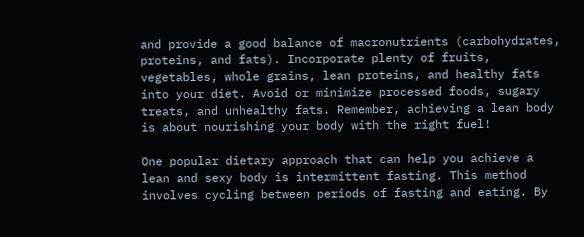and provide a good balance of macronutrients (carbohydrates, proteins, and fats). Incorporate plenty of fruits, vegetables, whole grains, lean proteins, and healthy fats into your diet. Avoid or minimize processed foods, sugary treats, and unhealthy fats. Remember, achieving a lean body is about nourishing your body with the right fuel!

One popular dietary approach that can help you achieve a lean and sexy body is intermittent fasting. This method involves cycling between periods of fasting and eating. By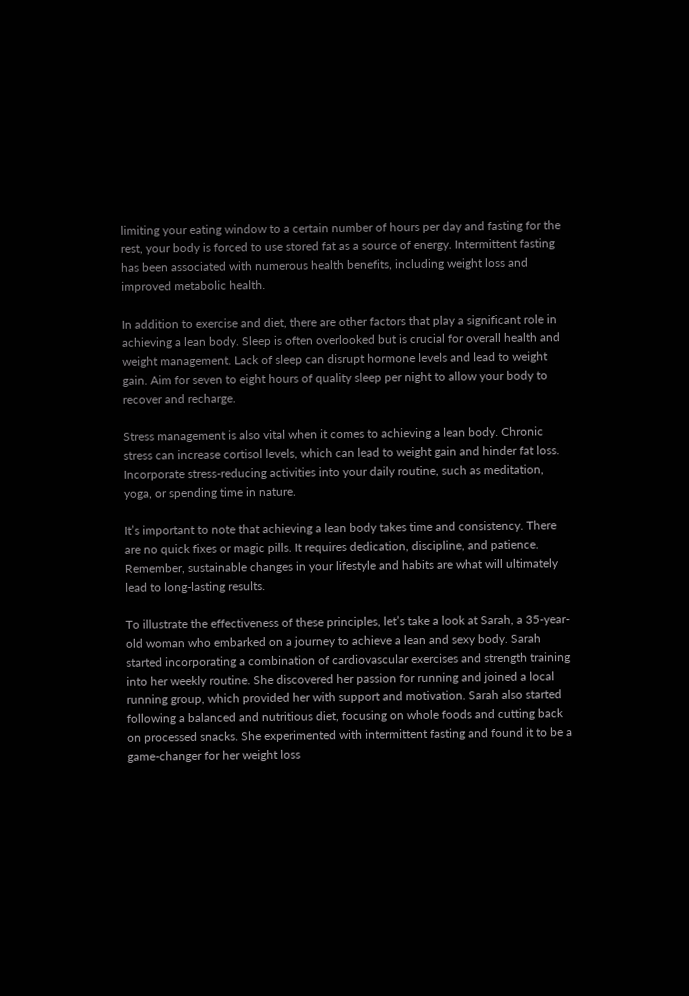limiting your eating window to a certain number of hours per day and fasting for the rest, your body is forced to use stored fat as a source of energy. Intermittent fasting has been associated with numerous health benefits, including weight loss and improved metabolic health.

In addition to exercise and diet, there are other factors that play a significant role in achieving a lean body. Sleep is often overlooked but is crucial for overall health and weight management. Lack of sleep can disrupt hormone levels and lead to weight gain. Aim for seven to eight hours of quality sleep per night to allow your body to recover and recharge.

Stress management is also vital when it comes to achieving a lean body. Chronic stress can increase cortisol levels, which can lead to weight gain and hinder fat loss. Incorporate stress-reducing activities into your daily routine, such as meditation, yoga, or spending time in nature.

It’s important to note that achieving a lean body takes time and consistency. There are no quick fixes or magic pills. It requires dedication, discipline, and patience. Remember, sustainable changes in your lifestyle and habits are what will ultimately lead to long-lasting results.

To illustrate the effectiveness of these principles, let’s take a look at Sarah, a 35-year-old woman who embarked on a journey to achieve a lean and sexy body. Sarah started incorporating a combination of cardiovascular exercises and strength training into her weekly routine. She discovered her passion for running and joined a local running group, which provided her with support and motivation. Sarah also started following a balanced and nutritious diet, focusing on whole foods and cutting back on processed snacks. She experimented with intermittent fasting and found it to be a game-changer for her weight loss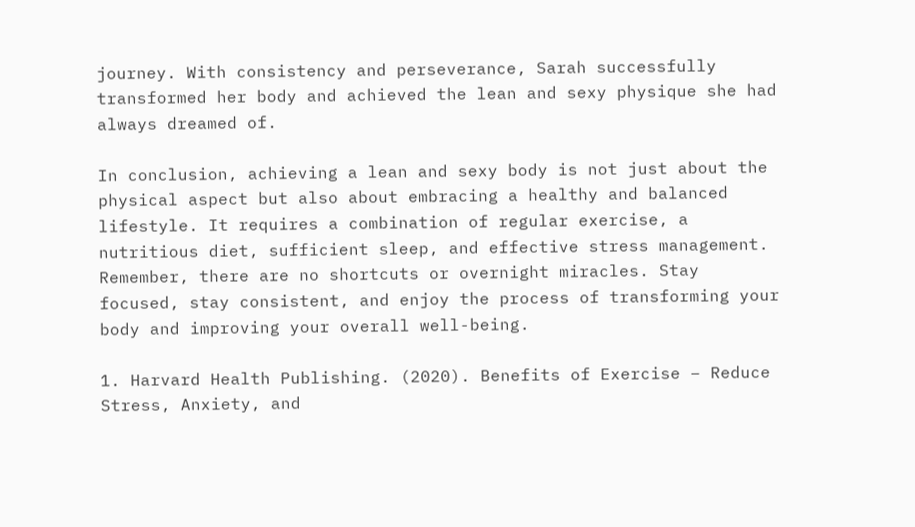journey. With consistency and perseverance, Sarah successfully transformed her body and achieved the lean and sexy physique she had always dreamed of.

In conclusion, achieving a lean and sexy body is not just about the physical aspect but also about embracing a healthy and balanced lifestyle. It requires a combination of regular exercise, a nutritious diet, sufficient sleep, and effective stress management. Remember, there are no shortcuts or overnight miracles. Stay focused, stay consistent, and enjoy the process of transforming your body and improving your overall well-being.

1. Harvard Health Publishing. (2020). Benefits of Exercise – Reduce Stress, Anxiety, and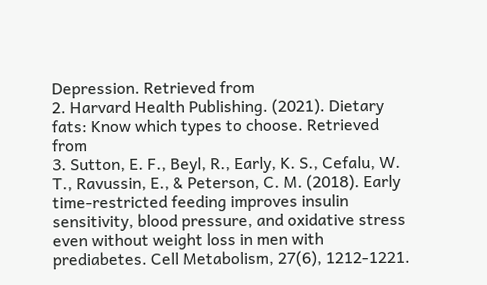Depression. Retrieved from
2. Harvard Health Publishing. (2021). Dietary fats: Know which types to choose. Retrieved from
3. Sutton, E. F., Beyl, R., Early, K. S., Cefalu, W. T., Ravussin, E., & Peterson, C. M. (2018). Early time-restricted feeding improves insulin sensitivity, blood pressure, and oxidative stress even without weight loss in men with prediabetes. Cell Metabolism, 27(6), 1212-1221.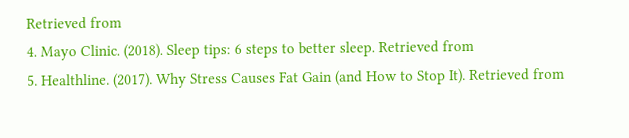Retrieved from
4. Mayo Clinic. (2018). Sleep tips: 6 steps to better sleep. Retrieved from
5. Healthline. (2017). Why Stress Causes Fat Gain (and How to Stop It). Retrieved from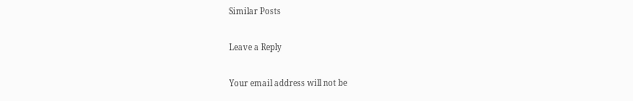Similar Posts

Leave a Reply

Your email address will not be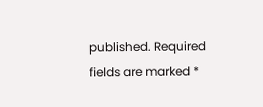published. Required fields are marked *